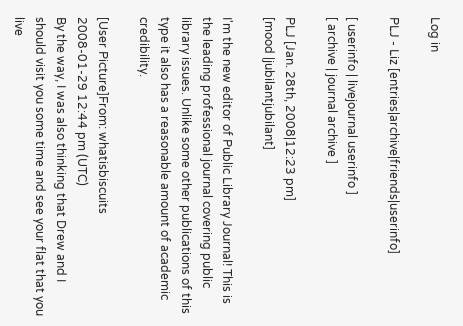Log in

PLJ - Liz [entries|archive|friends|userinfo]

[ userinfo | livejournal userinfo ]
[ archive | journal archive ]

PLJ [Jan. 28th, 2008|12:23 pm]
[mood |jubilantjubilant]

I'm the new editor of Public Library Journal! This is the leading professional journal covering public library issues. Unlike some other publications of this type it also has a reasonable amount of academic credibility.

[User Picture]From: whatisbiscuits
2008-01-29 12:44 pm (UTC)
By the way, I was also thinking that Drew and I should visit you some time and see your flat that you live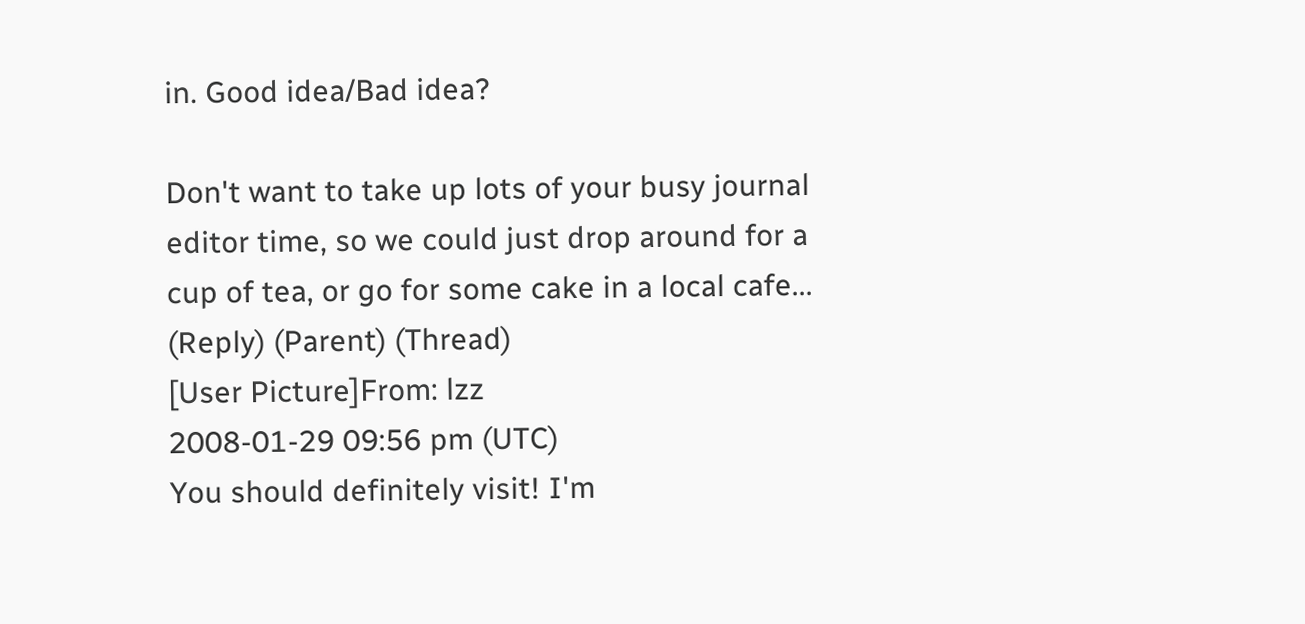in. Good idea/Bad idea?

Don't want to take up lots of your busy journal editor time, so we could just drop around for a cup of tea, or go for some cake in a local cafe...
(Reply) (Parent) (Thread)
[User Picture]From: lzz
2008-01-29 09:56 pm (UTC)
You should definitely visit! I'm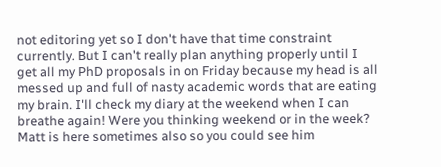not editoring yet so I don't have that time constraint currently. But I can't really plan anything properly until I get all my PhD proposals in on Friday because my head is all messed up and full of nasty academic words that are eating my brain. I'll check my diary at the weekend when I can breathe again! Were you thinking weekend or in the week? Matt is here sometimes also so you could see him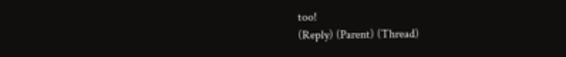too!
(Reply) (Parent) (Thread)